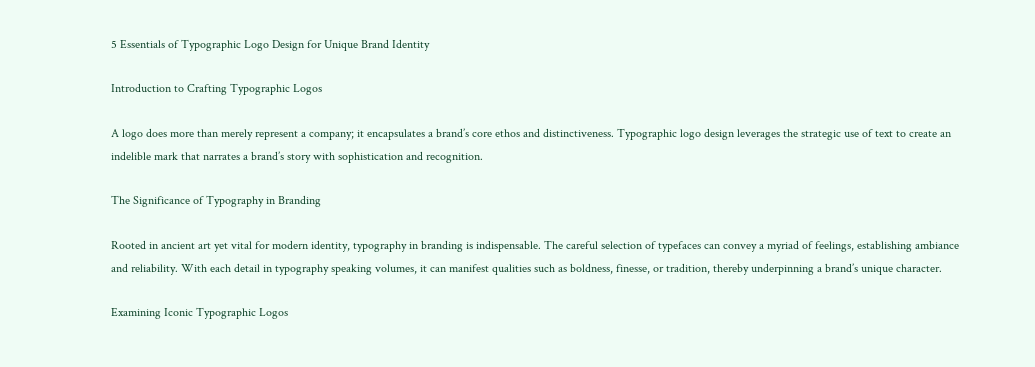5 Essentials of Typographic Logo Design for Unique Brand Identity

Introduction to Crafting Typographic Logos

A logo does more than merely represent a company; it encapsulates a brand’s core ethos and distinctiveness. Typographic logo design leverages the strategic use of text to create an indelible mark that narrates a brand’s story with sophistication and recognition.

The Significance of Typography in Branding

Rooted in ancient art yet vital for modern identity, typography in branding is indispensable. The careful selection of typefaces can convey a myriad of feelings, establishing ambiance and reliability. With each detail in typography speaking volumes, it can manifest qualities such as boldness, finesse, or tradition, thereby underpinning a brand’s unique character.

Examining Iconic Typographic Logos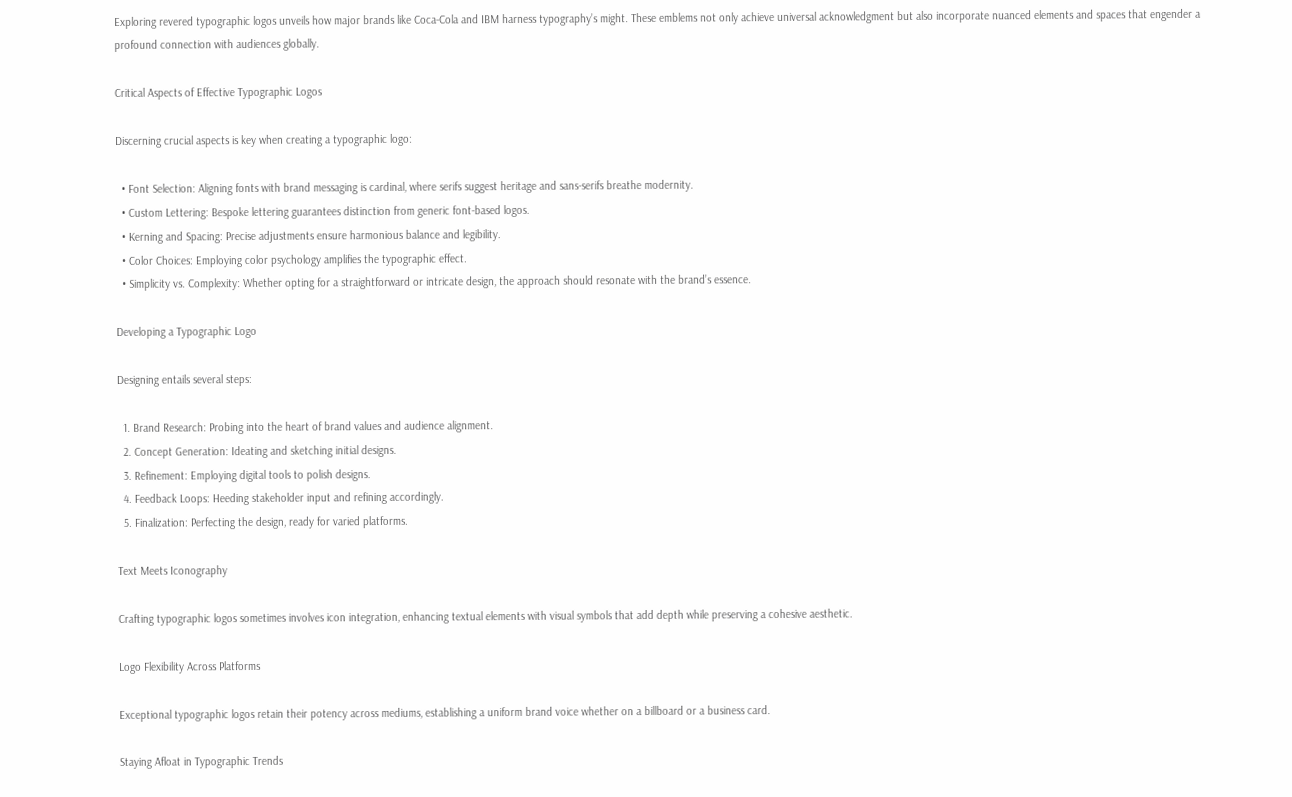Exploring revered typographic logos unveils how major brands like Coca-Cola and IBM harness typography’s might. These emblems not only achieve universal acknowledgment but also incorporate nuanced elements and spaces that engender a profound connection with audiences globally.

Critical Aspects of Effective Typographic Logos

Discerning crucial aspects is key when creating a typographic logo:

  • Font Selection: Aligning fonts with brand messaging is cardinal, where serifs suggest heritage and sans-serifs breathe modernity.
  • Custom Lettering: Bespoke lettering guarantees distinction from generic font-based logos.
  • Kerning and Spacing: Precise adjustments ensure harmonious balance and legibility.
  • Color Choices: Employing color psychology amplifies the typographic effect.
  • Simplicity vs. Complexity: Whether opting for a straightforward or intricate design, the approach should resonate with the brand’s essence.

Developing a Typographic Logo

Designing entails several steps:

  1. Brand Research: Probing into the heart of brand values and audience alignment.
  2. Concept Generation: Ideating and sketching initial designs.
  3. Refinement: Employing digital tools to polish designs.
  4. Feedback Loops: Heeding stakeholder input and refining accordingly.
  5. Finalization: Perfecting the design, ready for varied platforms.

Text Meets Iconography

Crafting typographic logos sometimes involves icon integration, enhancing textual elements with visual symbols that add depth while preserving a cohesive aesthetic.

Logo Flexibility Across Platforms

Exceptional typographic logos retain their potency across mediums, establishing a uniform brand voice whether on a billboard or a business card.

Staying Afloat in Typographic Trends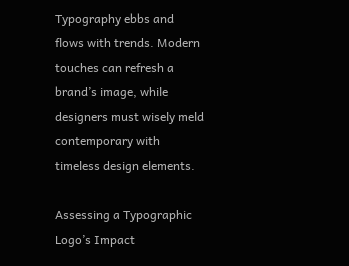Typography ebbs and flows with trends. Modern touches can refresh a brand’s image, while designers must wisely meld contemporary with timeless design elements.

Assessing a Typographic Logo’s Impact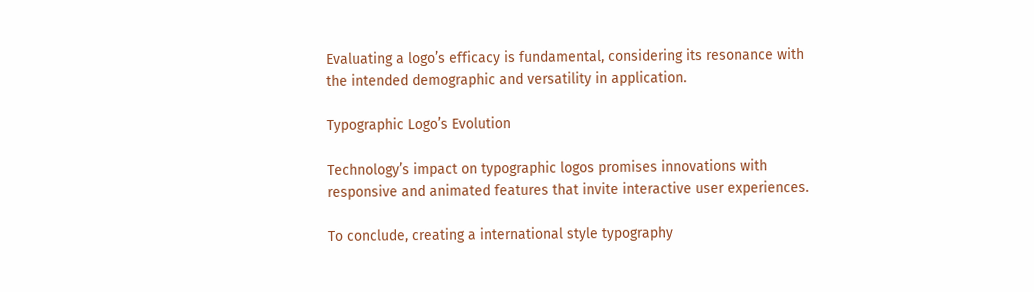Evaluating a logo’s efficacy is fundamental, considering its resonance with the intended demographic and versatility in application.

Typographic Logo’s Evolution

Technology’s impact on typographic logos promises innovations with responsive and animated features that invite interactive user experiences.

To conclude, creating a international style typography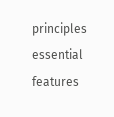principles essential features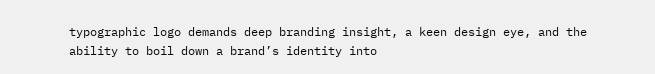typographic logo demands deep branding insight, a keen design eye, and the ability to boil down a brand’s identity into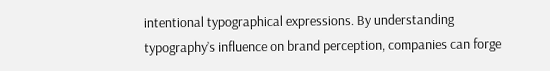intentional typographical expressions. By understanding typography’s influence on brand perception, companies can forge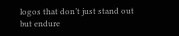logos that don’t just stand out but endure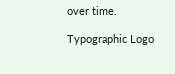over time.

Typographic Logo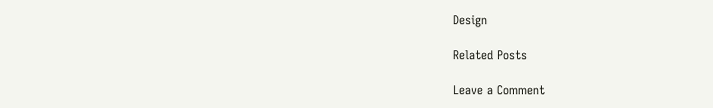Design

Related Posts

Leave a Comment